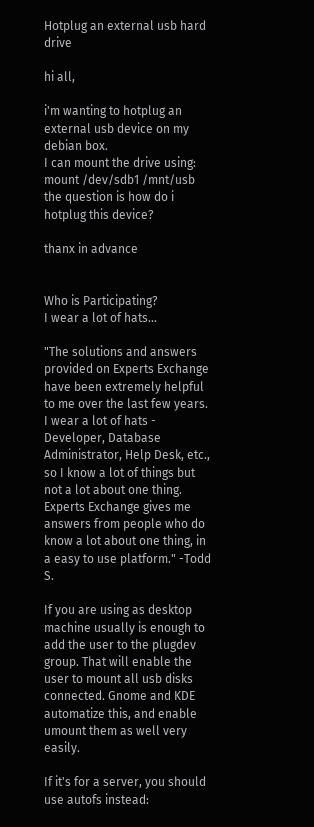Hotplug an external usb hard drive

hi all,

i'm wanting to hotplug an external usb device on my debian box.
I can mount the drive using: mount /dev/sdb1 /mnt/usb
the question is how do i hotplug this device?

thanx in advance


Who is Participating?
I wear a lot of hats...

"The solutions and answers provided on Experts Exchange have been extremely helpful to me over the last few years. I wear a lot of hats - Developer, Database Administrator, Help Desk, etc., so I know a lot of things but not a lot about one thing. Experts Exchange gives me answers from people who do know a lot about one thing, in a easy to use platform." -Todd S.

If you are using as desktop machine usually is enough to add the user to the plugdev group. That will enable the user to mount all usb disks connected. Gnome and KDE automatize this, and enable umount them as well very easily.

If it's for a server, you should use autofs instead: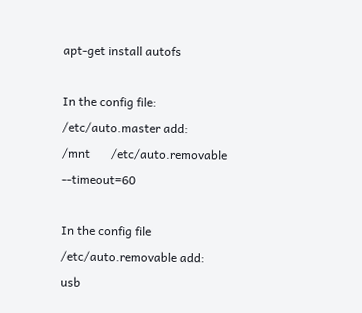apt-get install autofs

In the config file: /etc/auto.master add:
/mnt       /etc/auto.removable      --timeout=60

In the config file /etc/auto.removable add:
usb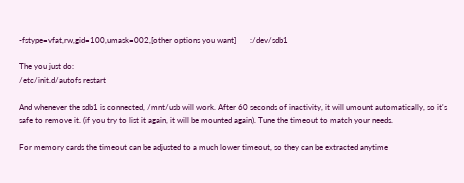-fstype=vfat,rw,gid=100,umask=002,[other options you want]       :/dev/sdb1

The you just do:
/etc/init.d/autofs restart

And whenever the sdb1 is connected, /mnt/usb will work. After 60 seconds of inactivity, it will umount automatically, so it's safe to remove it. (if you try to list it again, it will be mounted again). Tune the timeout to match your needs.

For memory cards the timeout can be adjusted to a much lower timeout, so they can be extracted anytime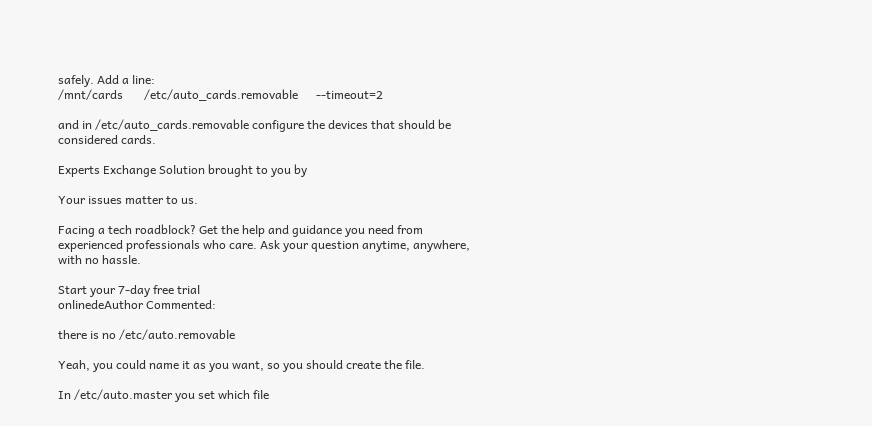safely. Add a line:
/mnt/cards       /etc/auto_cards.removable      --timeout=2

and in /etc/auto_cards.removable configure the devices that should be considered cards.

Experts Exchange Solution brought to you by

Your issues matter to us.

Facing a tech roadblock? Get the help and guidance you need from experienced professionals who care. Ask your question anytime, anywhere, with no hassle.

Start your 7-day free trial
onlinedeAuthor Commented:

there is no /etc/auto.removable

Yeah, you could name it as you want, so you should create the file.

In /etc/auto.master you set which file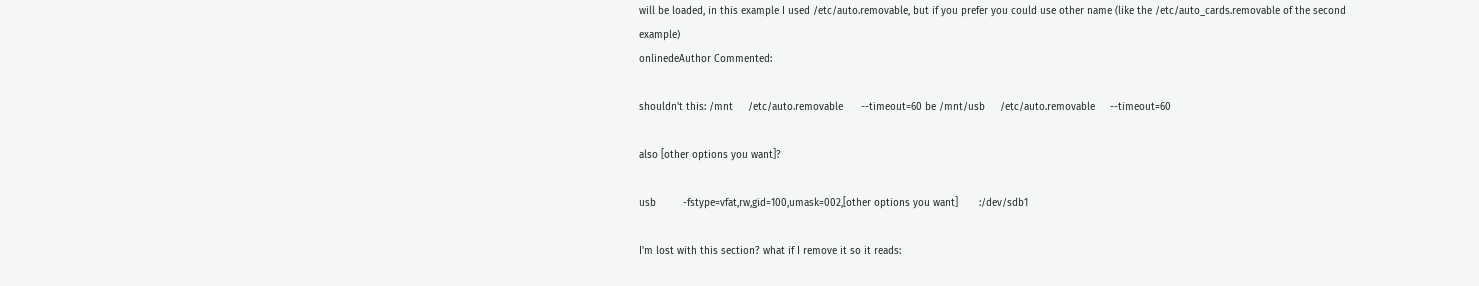will be loaded, in this example I used /etc/auto.removable, but if you prefer you could use other name (like the /etc/auto_cards.removable of the second example)
onlinedeAuthor Commented:

shouldn't this: /mnt     /etc/auto.removable      --timeout=60 be /mnt/usb     /etc/auto.removable     --timeout=60

also [other options you want]?

usb         -fstype=vfat,rw,gid=100,umask=002,[other options you want]       :/dev/sdb1

I'm lost with this section? what if I remove it so it reads: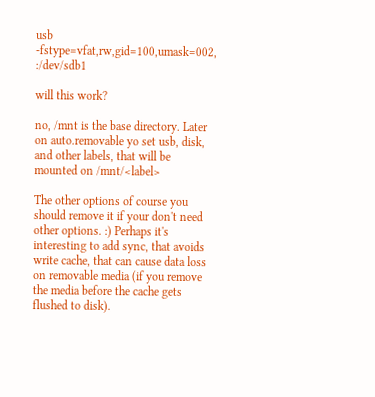usb         -fstype=vfat,rw,gid=100,umask=002,       :/dev/sdb1

will this work?

no, /mnt is the base directory. Later on auto.removable yo set usb, disk, and other labels, that will be mounted on /mnt/<label>

The other options of course you should remove it if your don't need other options. :) Perhaps it's interesting to add sync, that avoids write cache, that can cause data loss on removable media (if you remove the media before the cache gets flushed to disk).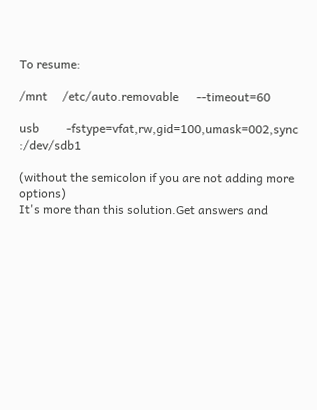To resume:

/mnt     /etc/auto.removable      --timeout=60

usb         -fstype=vfat,rw,gid=100,umask=002,sync       :/dev/sdb1

(without the semicolon if you are not adding more options)
It's more than this solution.Get answers and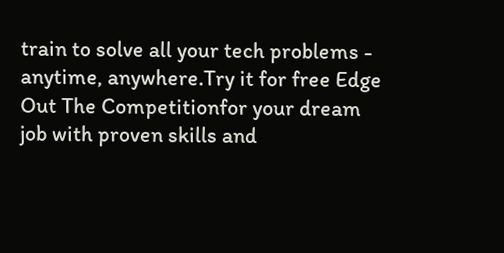train to solve all your tech problems - anytime, anywhere.Try it for free Edge Out The Competitionfor your dream job with proven skills and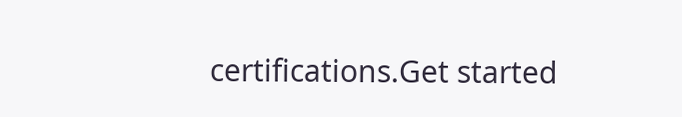certifications.Get started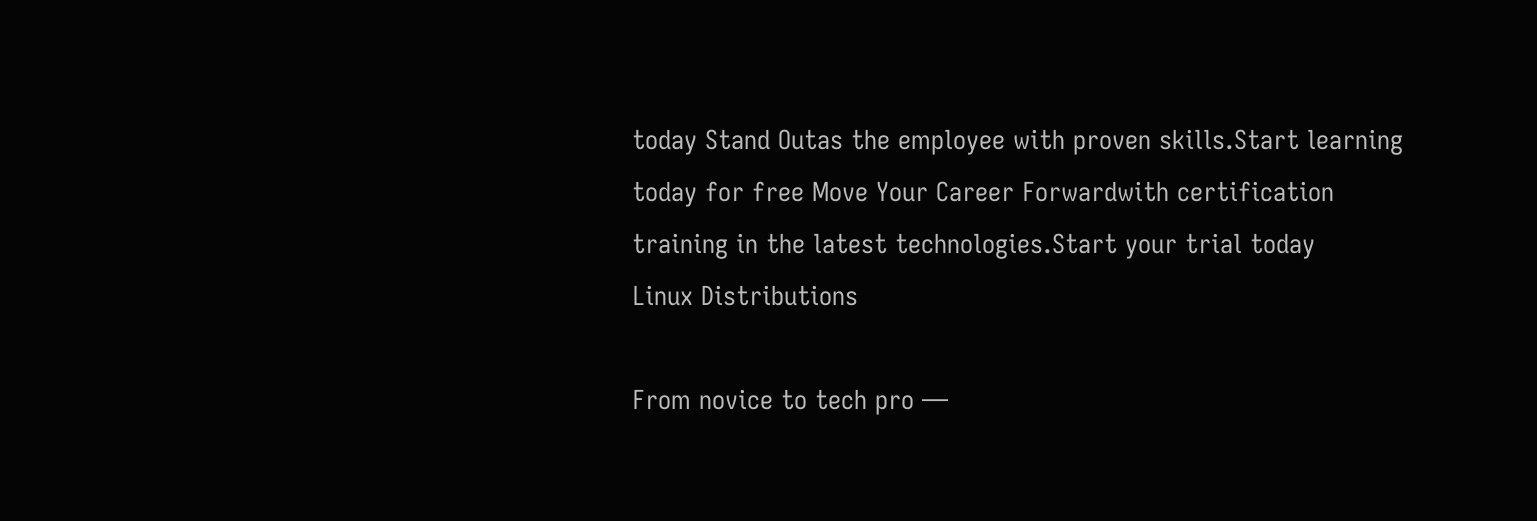today Stand Outas the employee with proven skills.Start learning today for free Move Your Career Forwardwith certification training in the latest technologies.Start your trial today
Linux Distributions

From novice to tech pro —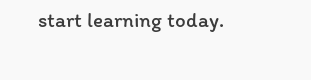start learning today.